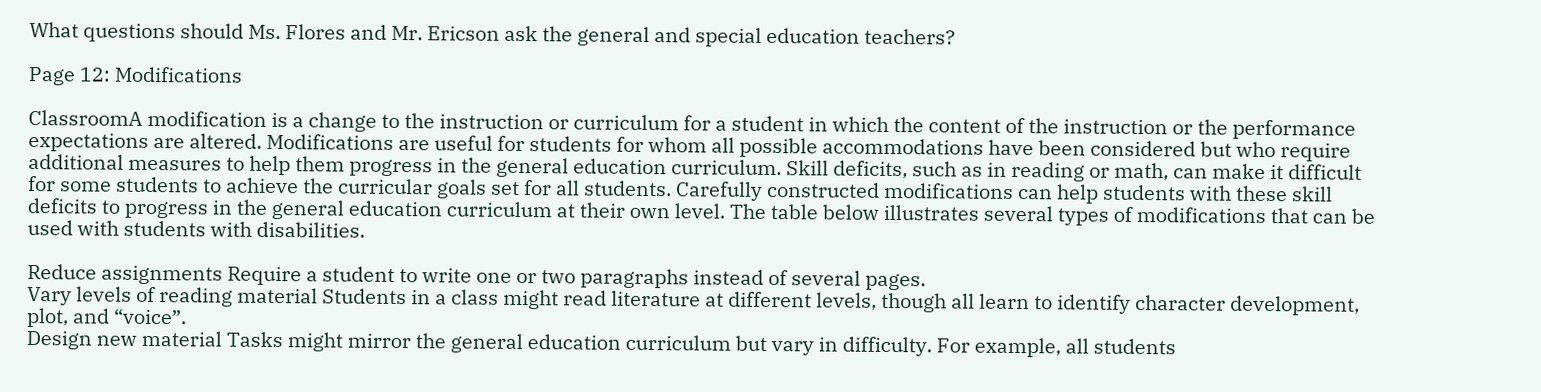What questions should Ms. Flores and Mr. Ericson ask the general and special education teachers?

Page 12: Modifications

ClassroomA modification is a change to the instruction or curriculum for a student in which the content of the instruction or the performance expectations are altered. Modifications are useful for students for whom all possible accommodations have been considered but who require additional measures to help them progress in the general education curriculum. Skill deficits, such as in reading or math, can make it difficult for some students to achieve the curricular goals set for all students. Carefully constructed modifications can help students with these skill deficits to progress in the general education curriculum at their own level. The table below illustrates several types of modifications that can be used with students with disabilities.

Reduce assignments Require a student to write one or two paragraphs instead of several pages.
Vary levels of reading material Students in a class might read literature at different levels, though all learn to identify character development, plot, and “voice”.
Design new material Tasks might mirror the general education curriculum but vary in difficulty. For example, all students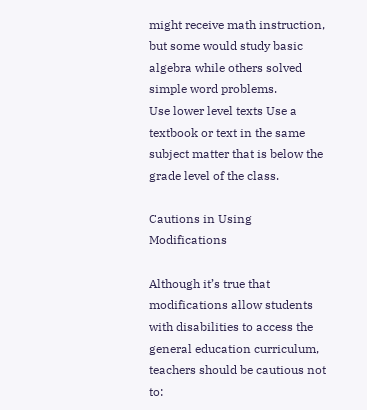might receive math instruction, but some would study basic algebra while others solved simple word problems.
Use lower level texts Use a textbook or text in the same subject matter that is below the grade level of the class.

Cautions in Using Modifications

Although it’s true that modifications allow students with disabilities to access the general education curriculum, teachers should be cautious not to: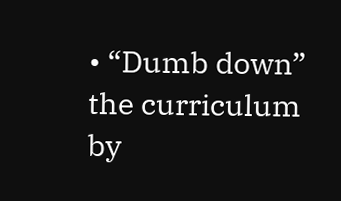• “Dumb down” the curriculum by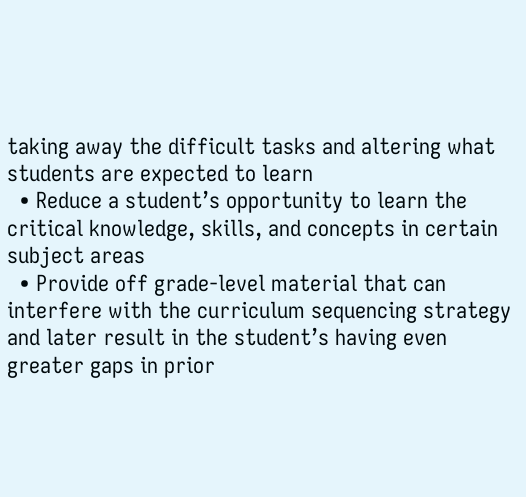taking away the difficult tasks and altering what students are expected to learn
  • Reduce a student’s opportunity to learn the critical knowledge, skills, and concepts in certain subject areas
  • Provide off grade-level material that can interfere with the curriculum sequencing strategy and later result in the student’s having even greater gaps in prior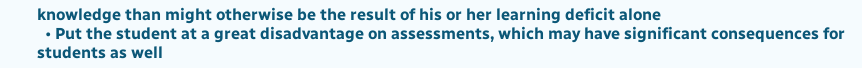knowledge than might otherwise be the result of his or her learning deficit alone
  • Put the student at a great disadvantage on assessments, which may have significant consequences for students as well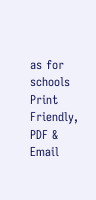as for schools
Print Friendly, PDF & Email